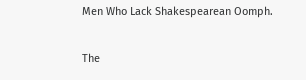Men Who Lack Shakespearean Oomph.

The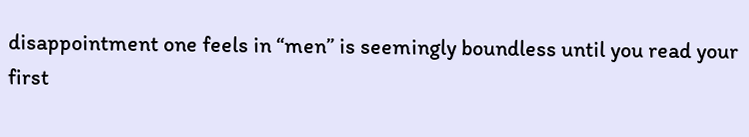disappointment one feels in “men” is seemingly boundless until you read your first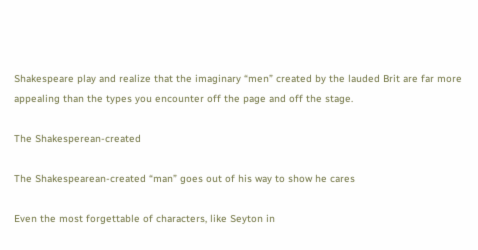Shakespeare play and realize that the imaginary “men” created by the lauded Brit are far more appealing than the types you encounter off the page and off the stage.

The Shakesperean-created

The Shakespearean-created “man” goes out of his way to show he cares

Even the most forgettable of characters, like Seyton in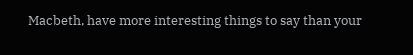Macbeth, have more interesting things to say than your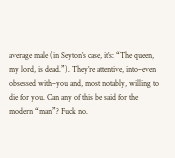average male (in Seyton’s case, it’s: “The queen, my lord, is dead.”). They’re attentive, into–even obsessed with–you and, most notably, willing to die for you. Can any of this be said for the modern “man”? Fuck no.